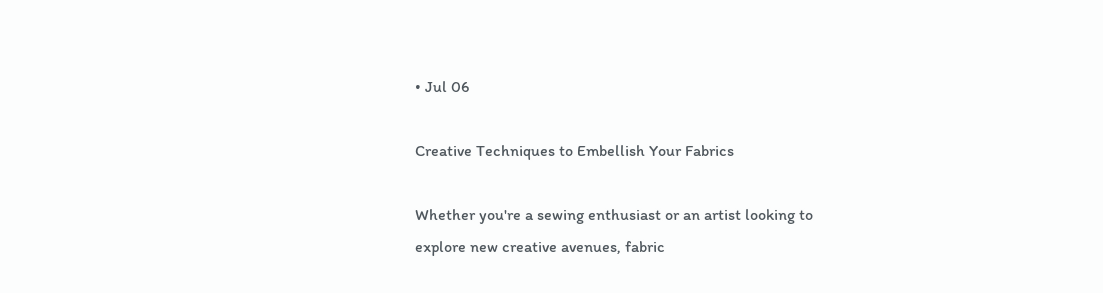• Jul 06

Creative Techniques to Embellish Your Fabrics

Whether you're a sewing enthusiast or an artist looking to explore new creative avenues, fabric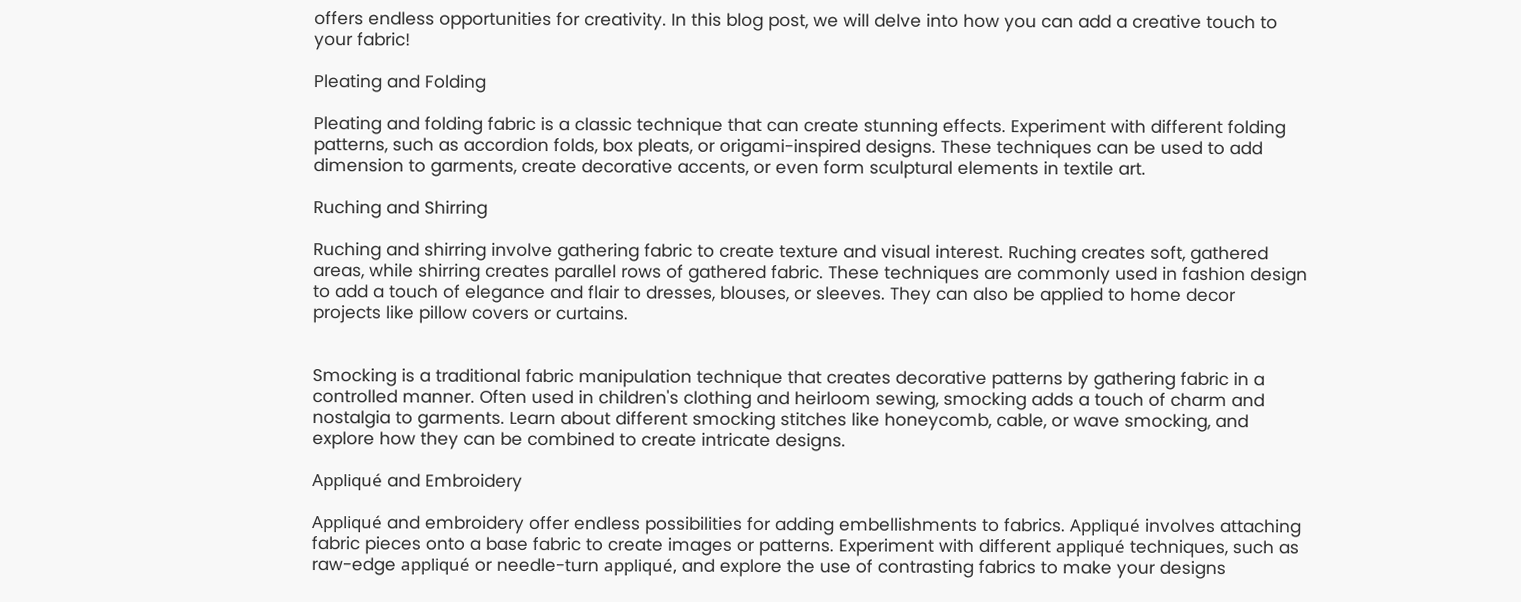offers endless opportunities for creativity. In this blog post, we will delve into how you can add a creative touch to your fabric!

Pleating and Folding

Pleating and folding fabric is a classic technique that can create stunning effects. Experiment with different folding patterns, such as accordion folds, box pleats, or origami-inspired designs. These techniques can be used to add dimension to garments, create decorative accents, or even form sculptural elements in textile art.

Ruching and Shirring

Ruching and shirring involve gathering fabric to create texture and visual interest. Ruching creates soft, gathered areas, while shirring creates parallel rows of gathered fabric. These techniques are commonly used in fashion design to add a touch of elegance and flair to dresses, blouses, or sleeves. They can also be applied to home decor projects like pillow covers or curtains.


Smocking is a traditional fabric manipulation technique that creates decorative patterns by gathering fabric in a controlled manner. Often used in children's clothing and heirloom sewing, smocking adds a touch of charm and nostalgia to garments. Learn about different smocking stitches like honeycomb, cable, or wave smocking, and explore how they can be combined to create intricate designs.

Appliqué and Embroidery

Appliqué and embroidery offer endless possibilities for adding embellishments to fabrics. Appliqué involves attaching fabric pieces onto a base fabric to create images or patterns. Experiment with different appliqué techniques, such as raw-edge appliqué or needle-turn appliqué, and explore the use of contrasting fabrics to make your designs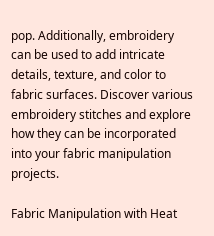pop. Additionally, embroidery can be used to add intricate details, texture, and color to fabric surfaces. Discover various embroidery stitches and explore how they can be incorporated into your fabric manipulation projects.

Fabric Manipulation with Heat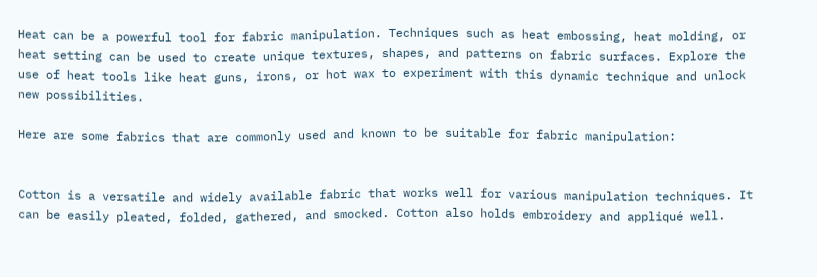Heat can be a powerful tool for fabric manipulation. Techniques such as heat embossing, heat molding, or heat setting can be used to create unique textures, shapes, and patterns on fabric surfaces. Explore the use of heat tools like heat guns, irons, or hot wax to experiment with this dynamic technique and unlock new possibilities.

Here are some fabrics that are commonly used and known to be suitable for fabric manipulation:


Cotton is a versatile and widely available fabric that works well for various manipulation techniques. It can be easily pleated, folded, gathered, and smocked. Cotton also holds embroidery and appliqué well.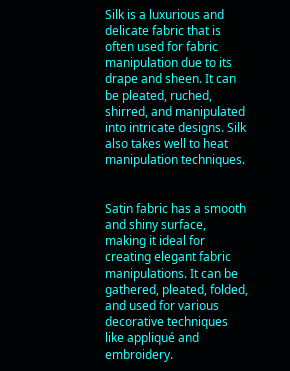Silk is a luxurious and delicate fabric that is often used for fabric manipulation due to its drape and sheen. It can be pleated, ruched, shirred, and manipulated into intricate designs. Silk also takes well to heat manipulation techniques.


Satin fabric has a smooth and shiny surface, making it ideal for creating elegant fabric manipulations. It can be gathered, pleated, folded, and used for various decorative techniques like appliqué and embroidery.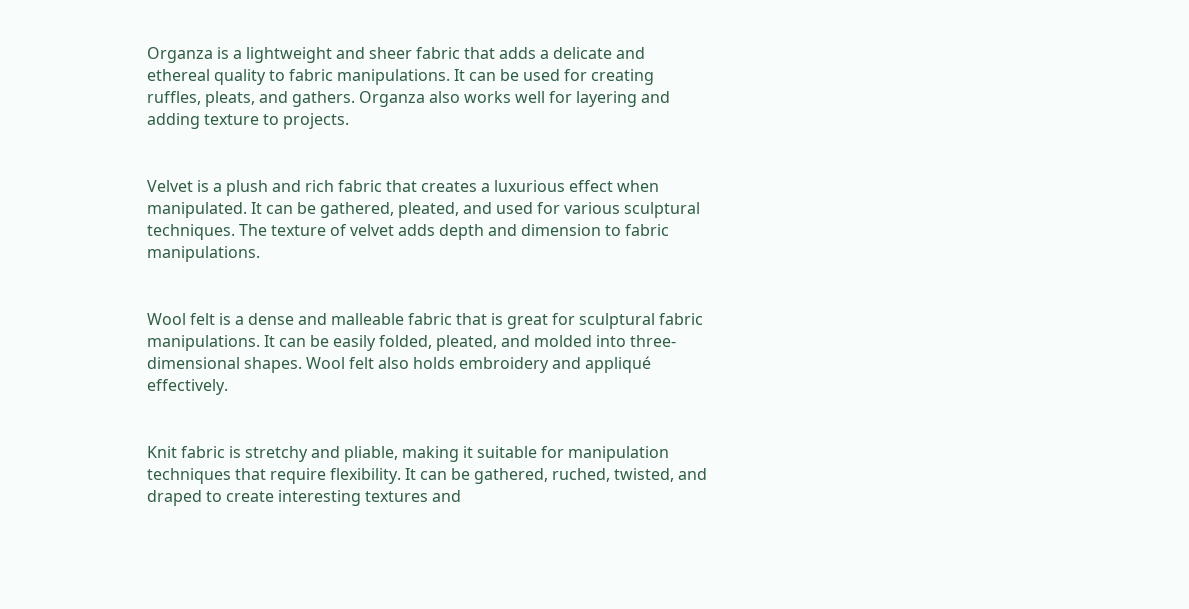Organza is a lightweight and sheer fabric that adds a delicate and ethereal quality to fabric manipulations. It can be used for creating ruffles, pleats, and gathers. Organza also works well for layering and adding texture to projects.


Velvet is a plush and rich fabric that creates a luxurious effect when manipulated. It can be gathered, pleated, and used for various sculptural techniques. The texture of velvet adds depth and dimension to fabric manipulations.


Wool felt is a dense and malleable fabric that is great for sculptural fabric manipulations. It can be easily folded, pleated, and molded into three-dimensional shapes. Wool felt also holds embroidery and appliqué effectively.


Knit fabric is stretchy and pliable, making it suitable for manipulation techniques that require flexibility. It can be gathered, ruched, twisted, and draped to create interesting textures and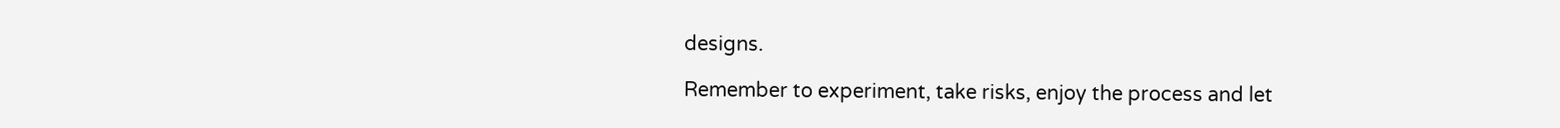designs.

Remember to experiment, take risks, enjoy the process and let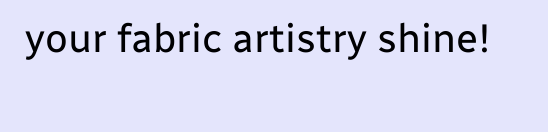your fabric artistry shine!